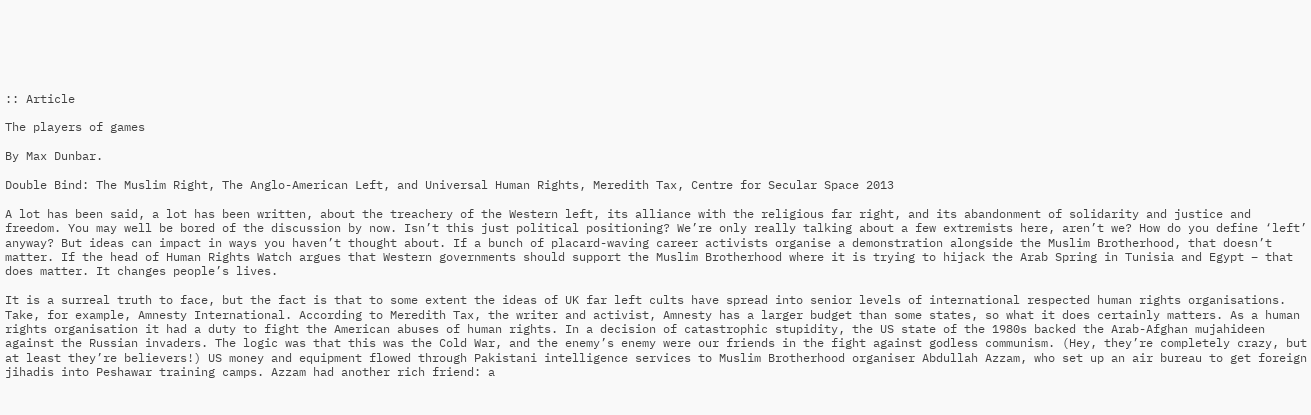:: Article

The players of games

By Max Dunbar.

Double Bind: The Muslim Right, The Anglo-American Left, and Universal Human Rights, Meredith Tax, Centre for Secular Space 2013

A lot has been said, a lot has been written, about the treachery of the Western left, its alliance with the religious far right, and its abandonment of solidarity and justice and freedom. You may well be bored of the discussion by now. Isn’t this just political positioning? We’re only really talking about a few extremists here, aren’t we? How do you define ‘left’ anyway? But ideas can impact in ways you haven’t thought about. If a bunch of placard-waving career activists organise a demonstration alongside the Muslim Brotherhood, that doesn’t matter. If the head of Human Rights Watch argues that Western governments should support the Muslim Brotherhood where it is trying to hijack the Arab Spring in Tunisia and Egypt – that does matter. It changes people’s lives.

It is a surreal truth to face, but the fact is that to some extent the ideas of UK far left cults have spread into senior levels of international respected human rights organisations. Take, for example, Amnesty International. According to Meredith Tax, the writer and activist, Amnesty has a larger budget than some states, so what it does certainly matters. As a human rights organisation it had a duty to fight the American abuses of human rights. In a decision of catastrophic stupidity, the US state of the 1980s backed the Arab-Afghan mujahideen against the Russian invaders. The logic was that this was the Cold War, and the enemy’s enemy were our friends in the fight against godless communism. (Hey, they’re completely crazy, but at least they’re believers!) US money and equipment flowed through Pakistani intelligence services to Muslim Brotherhood organiser Abdullah Azzam, who set up an air bureau to get foreign jihadis into Peshawar training camps. Azzam had another rich friend: a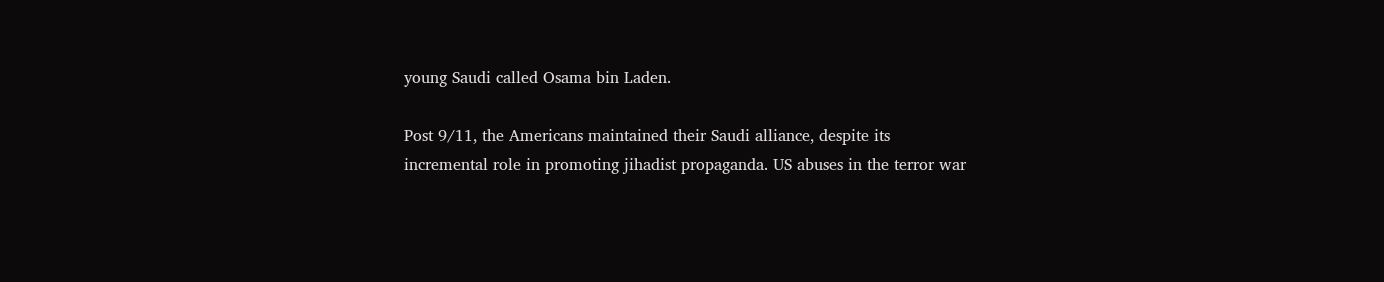young Saudi called Osama bin Laden.

Post 9/11, the Americans maintained their Saudi alliance, despite its incremental role in promoting jihadist propaganda. US abuses in the terror war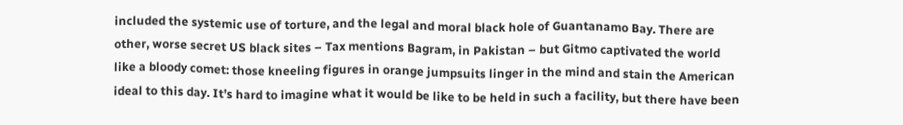included the systemic use of torture, and the legal and moral black hole of Guantanamo Bay. There are other, worse secret US black sites – Tax mentions Bagram, in Pakistan – but Gitmo captivated the world like a bloody comet: those kneeling figures in orange jumpsuits linger in the mind and stain the American ideal to this day. It’s hard to imagine what it would be like to be held in such a facility, but there have been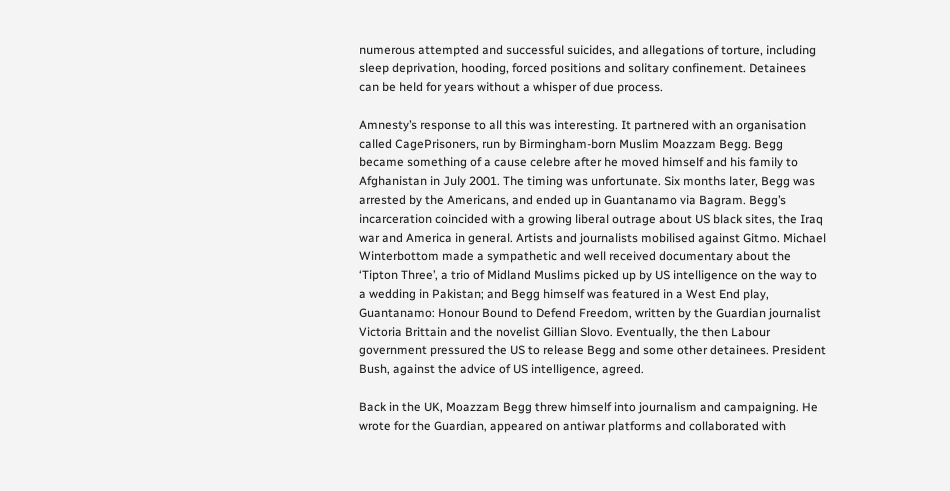numerous attempted and successful suicides, and allegations of torture, including sleep deprivation, hooding, forced positions and solitary confinement. Detainees can be held for years without a whisper of due process.

Amnesty’s response to all this was interesting. It partnered with an organisation called CagePrisoners, run by Birmingham-born Muslim Moazzam Begg. Begg became something of a cause celebre after he moved himself and his family to Afghanistan in July 2001. The timing was unfortunate. Six months later, Begg was arrested by the Americans, and ended up in Guantanamo via Bagram. Begg’s incarceration coincided with a growing liberal outrage about US black sites, the Iraq war and America in general. Artists and journalists mobilised against Gitmo. Michael Winterbottom made a sympathetic and well received documentary about the ‘Tipton Three’, a trio of Midland Muslims picked up by US intelligence on the way to a wedding in Pakistan; and Begg himself was featured in a West End play, Guantanamo: Honour Bound to Defend Freedom, written by the Guardian journalist Victoria Brittain and the novelist Gillian Slovo. Eventually, the then Labour government pressured the US to release Begg and some other detainees. President Bush, against the advice of US intelligence, agreed.

Back in the UK, Moazzam Begg threw himself into journalism and campaigning. He wrote for the Guardian, appeared on antiwar platforms and collaborated with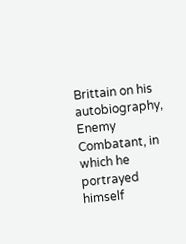Brittain on his autobiography, Enemy Combatant, in which he portrayed himself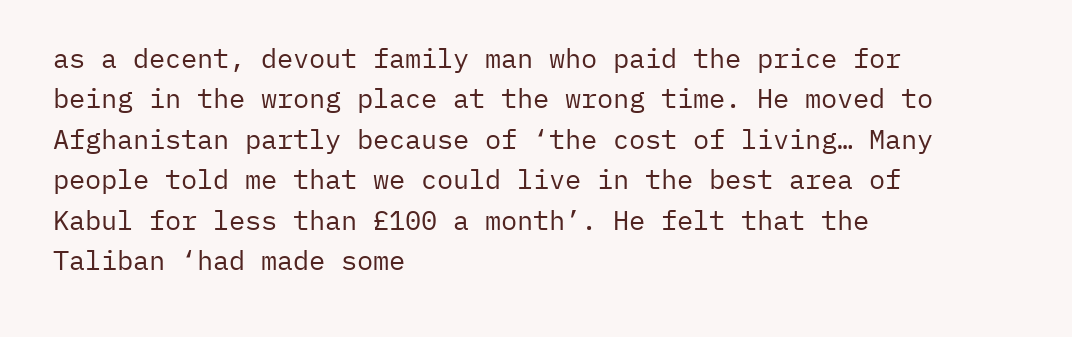as a decent, devout family man who paid the price for being in the wrong place at the wrong time. He moved to Afghanistan partly because of ‘the cost of living… Many people told me that we could live in the best area of Kabul for less than £100 a month’. He felt that the Taliban ‘had made some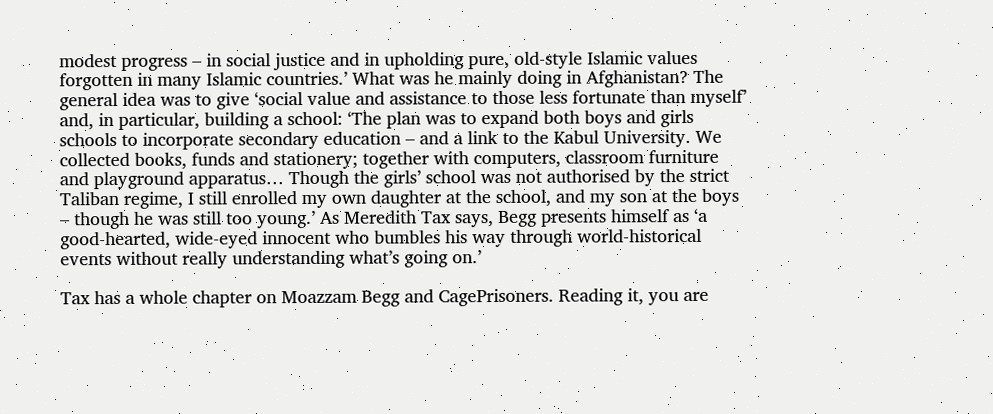modest progress – in social justice and in upholding pure, old-style Islamic values forgotten in many Islamic countries.’ What was he mainly doing in Afghanistan? The general idea was to give ‘social value and assistance to those less fortunate than myself’ and, in particular, building a school: ‘The plan was to expand both boys and girls schools to incorporate secondary education – and a link to the Kabul University. We collected books, funds and stationery; together with computers, classroom furniture and playground apparatus… Though the girls’ school was not authorised by the strict Taliban regime, I still enrolled my own daughter at the school, and my son at the boys – though he was still too young.’ As Meredith Tax says, Begg presents himself as ‘a good-hearted, wide-eyed innocent who bumbles his way through world-historical events without really understanding what’s going on.’

Tax has a whole chapter on Moazzam Begg and CagePrisoners. Reading it, you are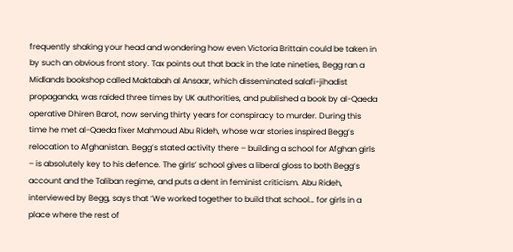frequently shaking your head and wondering how even Victoria Brittain could be taken in by such an obvious front story. Tax points out that back in the late nineties, Begg ran a Midlands bookshop called Maktabah al Ansaar, which disseminated salafi-jihadist propaganda, was raided three times by UK authorities, and published a book by al-Qaeda operative Dhiren Barot, now serving thirty years for conspiracy to murder. During this time he met al-Qaeda fixer Mahmoud Abu Rideh, whose war stories inspired Begg’s relocation to Afghanistan. Begg’s stated activity there – building a school for Afghan girls – is absolutely key to his defence. The girls’ school gives a liberal gloss to both Begg’s account and the Taliban regime, and puts a dent in feminist criticism. Abu Rideh, interviewed by Begg, says that ‘We worked together to build that school… for girls in a place where the rest of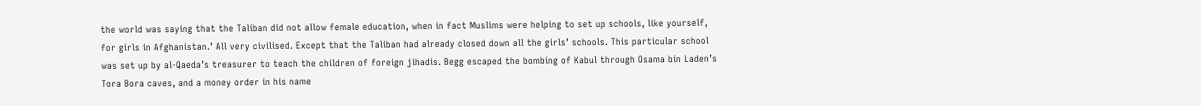the world was saying that the Taliban did not allow female education, when in fact Muslims were helping to set up schools, like yourself, for girls in Afghanistan.’ All very civilised. Except that the Taliban had already closed down all the girls’ schools. This particular school was set up by al-Qaeda’s treasurer to teach the children of foreign jihadis. Begg escaped the bombing of Kabul through Osama bin Laden’s Tora Bora caves, and a money order in his name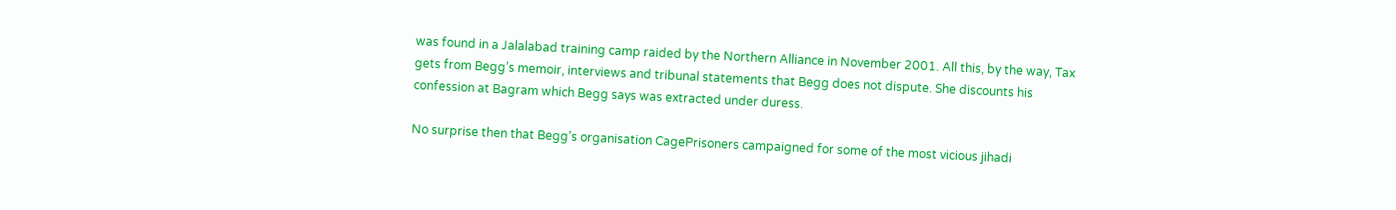was found in a Jalalabad training camp raided by the Northern Alliance in November 2001. All this, by the way, Tax gets from Begg’s memoir, interviews and tribunal statements that Begg does not dispute. She discounts his confession at Bagram which Begg says was extracted under duress.

No surprise then that Begg’s organisation CagePrisoners campaigned for some of the most vicious jihadi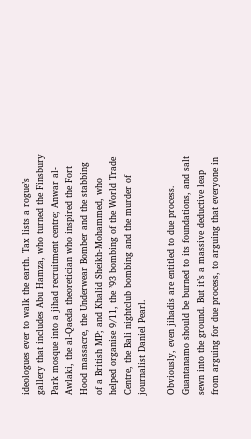ideologues ever to walk the earth. Tax lists a rogue’s gallery that includes Abu Hamza, who turned the Finsbury Park mosque into a jihad recruitment centre; Anwar al-Awlaki, the al-Qaeda theoretician who inspired the Fort Hood massacre, the Underwear Bomber and the stabbing of a British MP; and Khalid Sheikh-Mohammed, who helped organise 9/11, the ’93 bombing of the World Trade Centre, the Bali nightclub bombing and the murder of journalist Daniel Pearl.

Obviously, even jihadis are entitled to due process. Guantanamo should be burned to its foundations, and salt sewn into the ground. But it’s a massive deductive leap from arguing for due process, to arguing that everyone in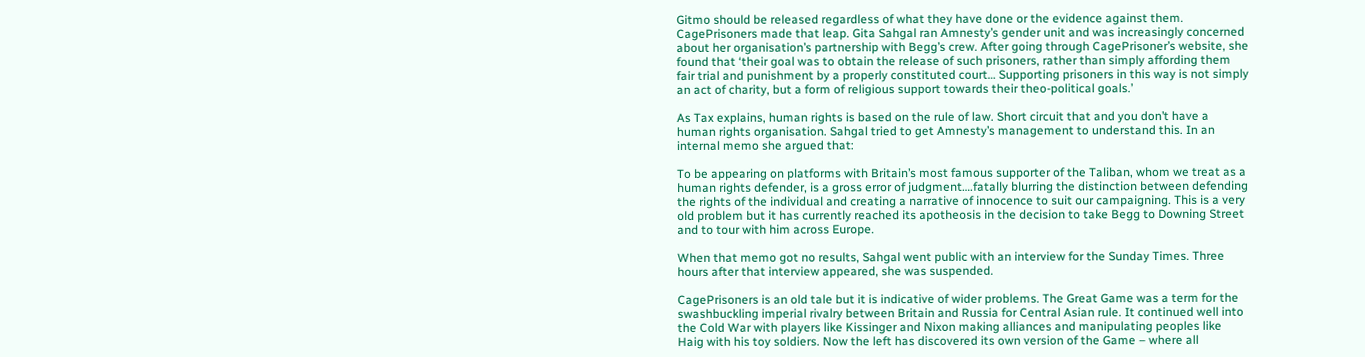Gitmo should be released regardless of what they have done or the evidence against them. CagePrisoners made that leap. Gita Sahgal ran Amnesty’s gender unit and was increasingly concerned about her organisation’s partnership with Begg’s crew. After going through CagePrisoner’s website, she found that ‘their goal was to obtain the release of such prisoners, rather than simply affording them fair trial and punishment by a properly constituted court… Supporting prisoners in this way is not simply an act of charity, but a form of religious support towards their theo-political goals.’

As Tax explains, human rights is based on the rule of law. Short circuit that and you don’t have a human rights organisation. Sahgal tried to get Amnesty’s management to understand this. In an internal memo she argued that:

To be appearing on platforms with Britain’s most famous supporter of the Taliban, whom we treat as a human rights defender, is a gross error of judgment….fatally blurring the distinction between defending the rights of the individual and creating a narrative of innocence to suit our campaigning. This is a very old problem but it has currently reached its apotheosis in the decision to take Begg to Downing Street and to tour with him across Europe.

When that memo got no results, Sahgal went public with an interview for the Sunday Times. Three hours after that interview appeared, she was suspended.

CagePrisoners is an old tale but it is indicative of wider problems. The Great Game was a term for the swashbuckling imperial rivalry between Britain and Russia for Central Asian rule. It continued well into the Cold War with players like Kissinger and Nixon making alliances and manipulating peoples like Haig with his toy soldiers. Now the left has discovered its own version of the Game – where all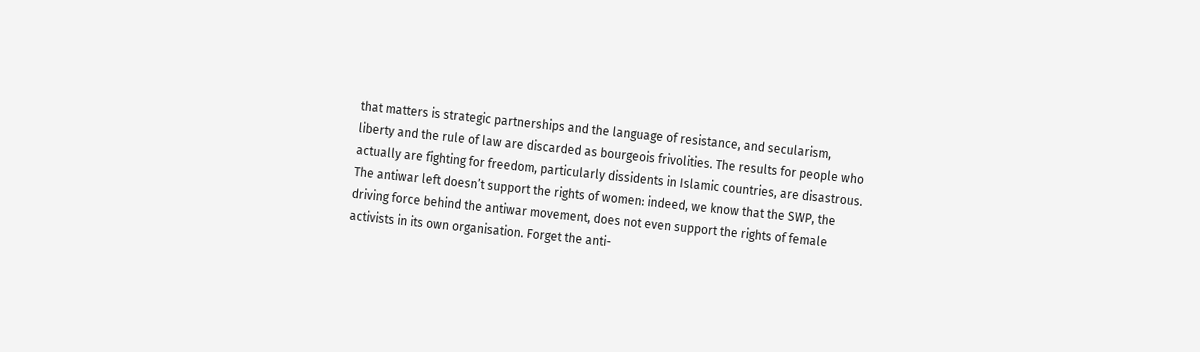that matters is strategic partnerships and the language of resistance, and secularism, liberty and the rule of law are discarded as bourgeois frivolities. The results for people who actually are fighting for freedom, particularly dissidents in Islamic countries, are disastrous. The antiwar left doesn’t support the rights of women: indeed, we know that the SWP, the driving force behind the antiwar movement, does not even support the rights of female activists in its own organisation. Forget the anti-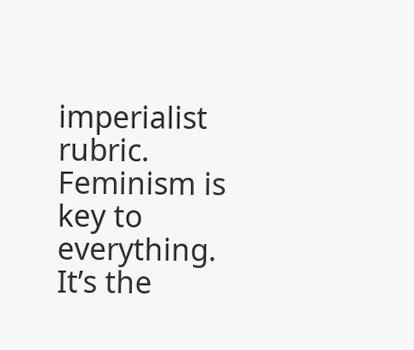imperialist rubric. Feminism is key to everything. It’s the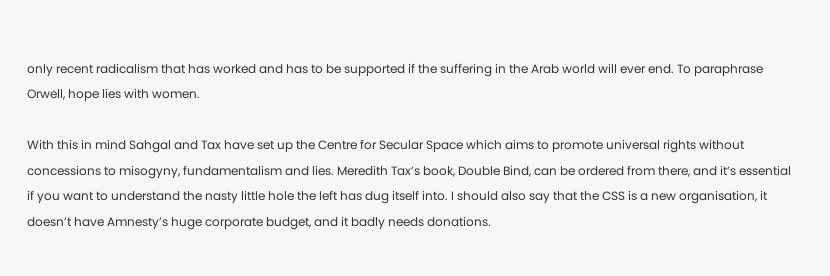only recent radicalism that has worked and has to be supported if the suffering in the Arab world will ever end. To paraphrase Orwell, hope lies with women.

With this in mind Sahgal and Tax have set up the Centre for Secular Space which aims to promote universal rights without concessions to misogyny, fundamentalism and lies. Meredith Tax’s book, Double Bind, can be ordered from there, and it’s essential if you want to understand the nasty little hole the left has dug itself into. I should also say that the CSS is a new organisation, it doesn’t have Amnesty’s huge corporate budget, and it badly needs donations.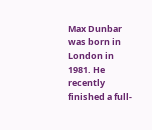Max Dunbar was born in London in 1981. He recently finished a full-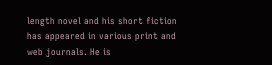length novel and his short fiction has appeared in various print and web journals. He is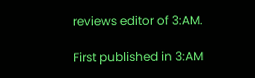reviews editor of 3:AM.

First published in 3:AM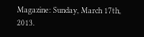Magazine: Sunday, March 17th, 2013.